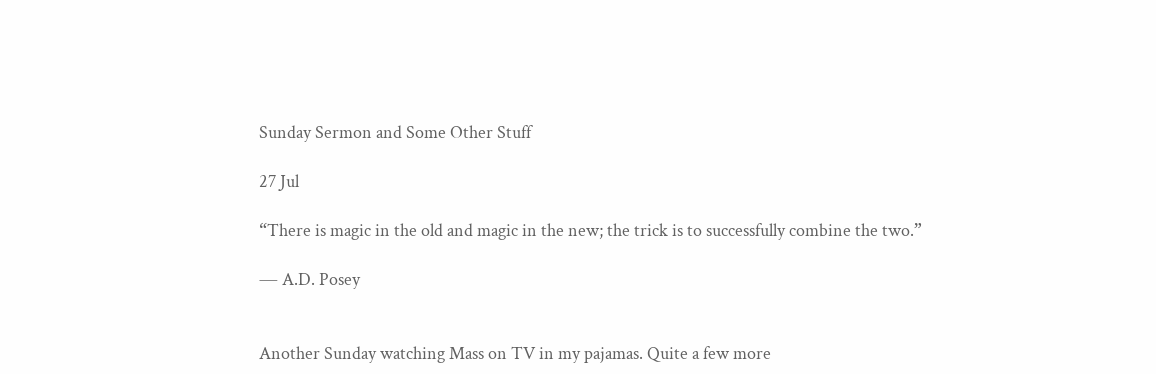Sunday Sermon and Some Other Stuff

27 Jul

“There is magic in the old and magic in the new; the trick is to successfully combine the two.”

― A.D. Posey


Another Sunday watching Mass on TV in my pajamas. Quite a few more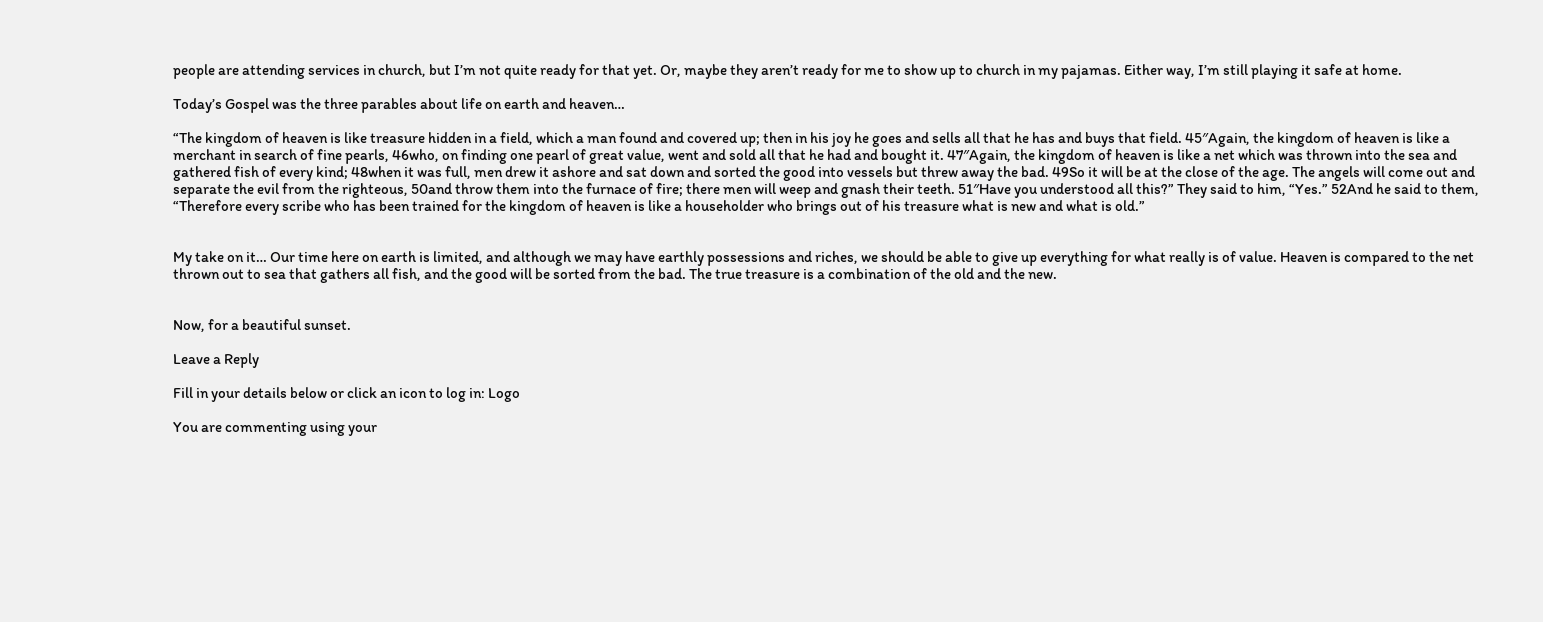people are attending services in church, but I’m not quite ready for that yet. Or, maybe they aren’t ready for me to show up to church in my pajamas. Either way, I’m still playing it safe at home.

Today’s Gospel was the three parables about life on earth and heaven…

“The kingdom of heaven is like treasure hidden in a field, which a man found and covered up; then in his joy he goes and sells all that he has and buys that field. 45″Again, the kingdom of heaven is like a merchant in search of fine pearls, 46who, on finding one pearl of great value, went and sold all that he had and bought it. 47″Again, the kingdom of heaven is like a net which was thrown into the sea and gathered fish of every kind; 48when it was full, men drew it ashore and sat down and sorted the good into vessels but threw away the bad. 49So it will be at the close of the age. The angels will come out and separate the evil from the righteous, 50and throw them into the furnace of fire; there men will weep and gnash their teeth. 51″Have you understood all this?” They said to him, “Yes.” 52And he said to them, “Therefore every scribe who has been trained for the kingdom of heaven is like a householder who brings out of his treasure what is new and what is old.”


My take on it… Our time here on earth is limited, and although we may have earthly possessions and riches, we should be able to give up everything for what really is of value. Heaven is compared to the net thrown out to sea that gathers all fish, and the good will be sorted from the bad. The true treasure is a combination of the old and the new.


Now, for a beautiful sunset.

Leave a Reply

Fill in your details below or click an icon to log in: Logo

You are commenting using your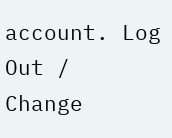account. Log Out /  Change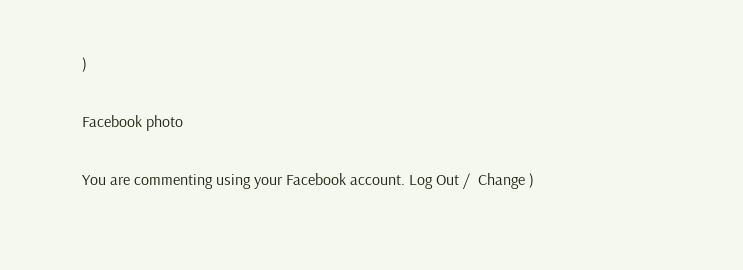)

Facebook photo

You are commenting using your Facebook account. Log Out /  Change )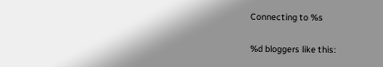Connecting to %s

%d bloggers like this: